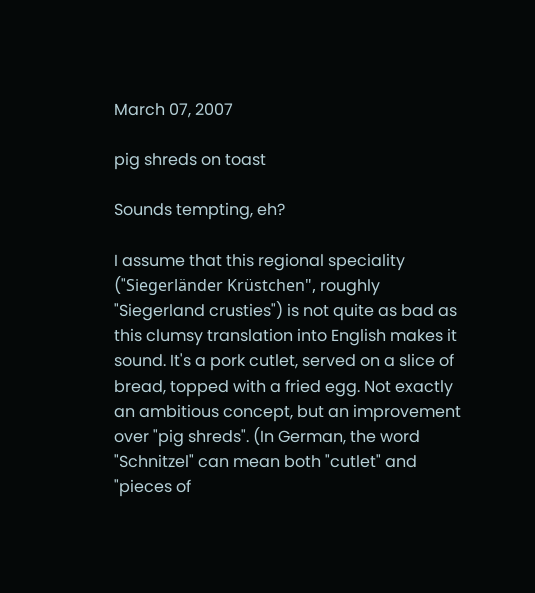March 07, 2007

pig shreds on toast

Sounds tempting, eh?

I assume that this regional speciality ("Siegerländer Krüstchen", roughly "Siegerland crusties") is not quite as bad as this clumsy translation into English makes it sound. It's a pork cutlet, served on a slice of bread, topped with a fried egg. Not exactly an ambitious concept, but an improvement over "pig shreds". (In German, the word "Schnitzel" can mean both "cutlet" and "pieces of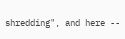shredding", and here --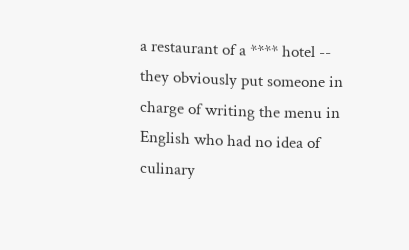a restaurant of a **** hotel -- they obviously put someone in charge of writing the menu in English who had no idea of culinary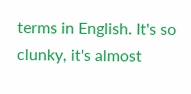terms in English. It's so clunky, it's almost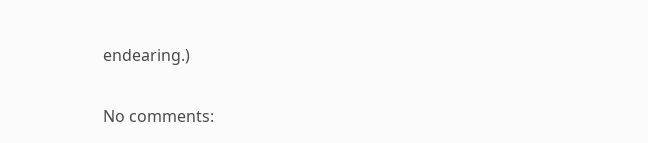endearing.)

No comments: